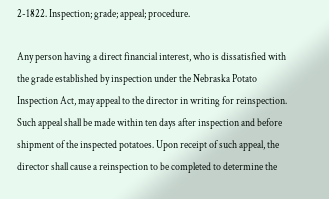2-1822. Inspection; grade; appeal; procedure.

Any person having a direct financial interest, who is dissatisfied with the grade established by inspection under the Nebraska Potato Inspection Act, may appeal to the director in writing for reinspection. Such appeal shall be made within ten days after inspection and before shipment of the inspected potatoes. Upon receipt of such appeal, the director shall cause a reinspection to be completed to determine the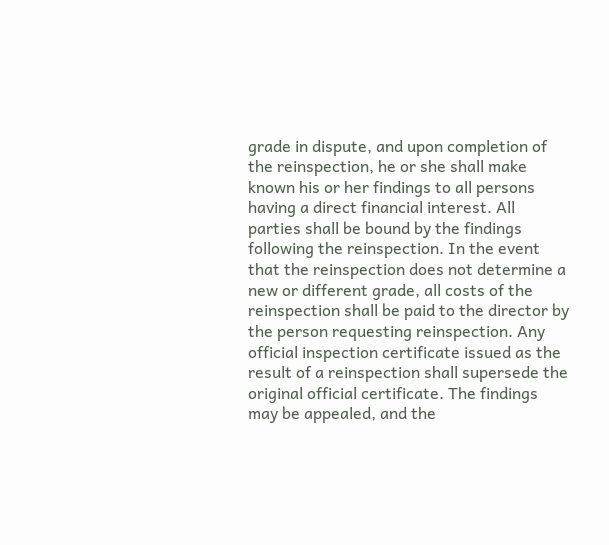grade in dispute, and upon completion of the reinspection, he or she shall make known his or her findings to all persons having a direct financial interest. All parties shall be bound by the findings following the reinspection. In the event that the reinspection does not determine a new or different grade, all costs of the reinspection shall be paid to the director by the person requesting reinspection. Any official inspection certificate issued as the result of a reinspection shall supersede the original official certificate. The findings may be appealed, and the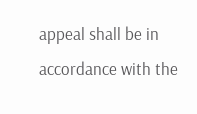appeal shall be in accordance with the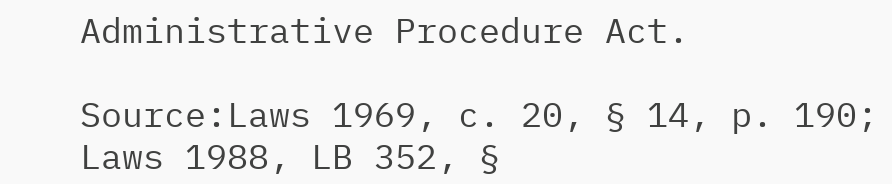Administrative Procedure Act.

Source:Laws 1969, c. 20, § 14, p. 190; Laws 1988, LB 352, §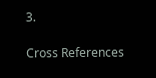3.

Cross References